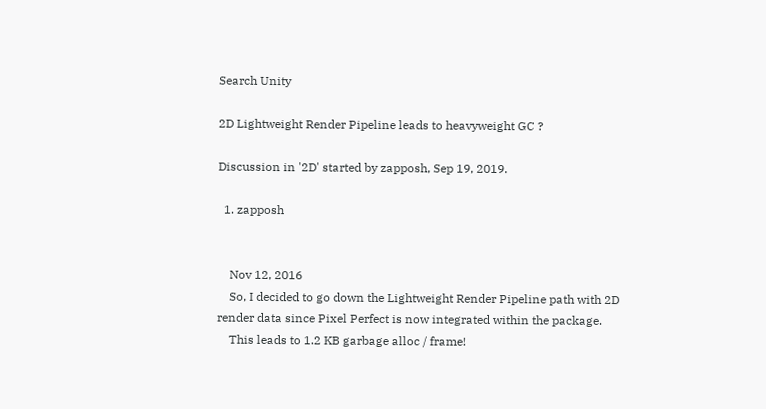Search Unity

2D Lightweight Render Pipeline leads to heavyweight GC ?

Discussion in '2D' started by zapposh, Sep 19, 2019.

  1. zapposh


    Nov 12, 2016
    So, I decided to go down the Lightweight Render Pipeline path with 2D render data since Pixel Perfect is now integrated within the package.
    This leads to 1.2 KB garbage alloc / frame!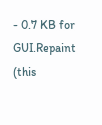- 0.7 KB for GUI.Repaint (this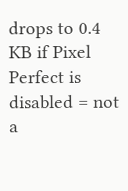drops to 0.4 KB if Pixel Perfect is disabled = not a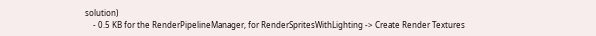solution)
    - 0.5 KB for the RenderPipelineManager, for RenderSpritesWithLighting -> Create Render Textures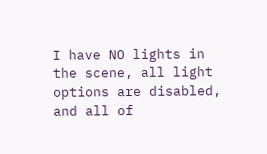I have NO lights in the scene, all light options are disabled, and all of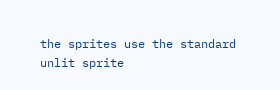the sprites use the standard unlit sprite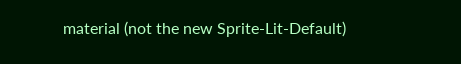material (not the new Sprite-Lit-Default)